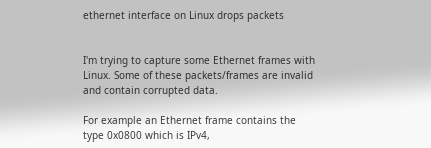ethernet interface on Linux drops packets


I'm trying to capture some Ethernet frames with Linux. Some of these packets/frames are invalid and contain corrupted data.

For example an Ethernet frame contains the type 0x0800 which is IPv4,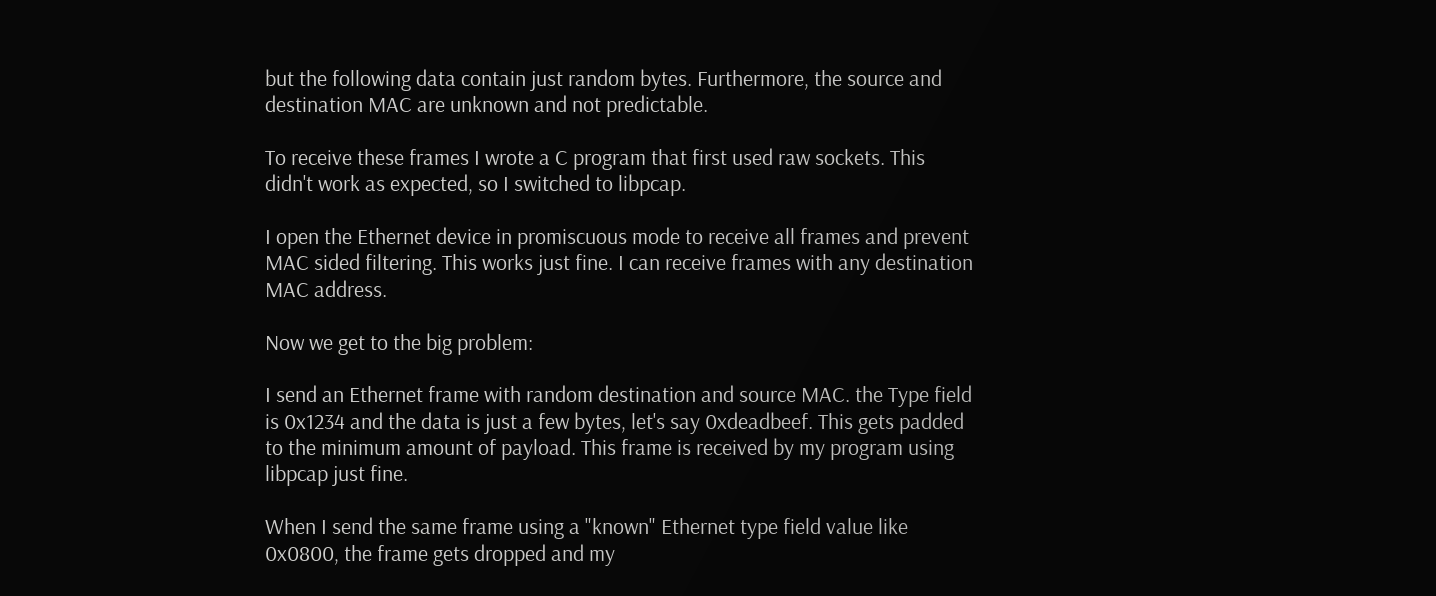but the following data contain just random bytes. Furthermore, the source and destination MAC are unknown and not predictable.

To receive these frames I wrote a C program that first used raw sockets. This didn't work as expected, so I switched to libpcap.

I open the Ethernet device in promiscuous mode to receive all frames and prevent MAC sided filtering. This works just fine. I can receive frames with any destination MAC address.

Now we get to the big problem:

I send an Ethernet frame with random destination and source MAC. the Type field is 0x1234 and the data is just a few bytes, let's say 0xdeadbeef. This gets padded to the minimum amount of payload. This frame is received by my program using libpcap just fine.

When I send the same frame using a "known" Ethernet type field value like 0x0800, the frame gets dropped and my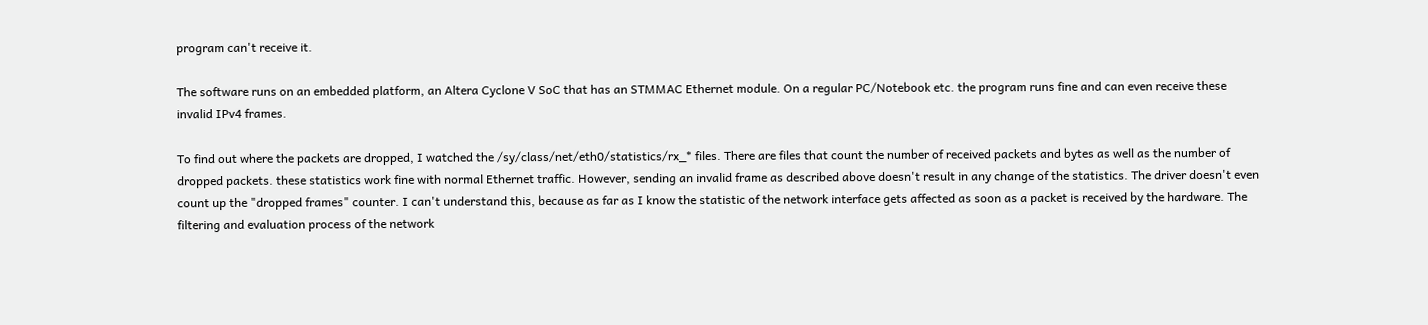program can't receive it.

The software runs on an embedded platform, an Altera Cyclone V SoC that has an STMMAC Ethernet module. On a regular PC/Notebook etc. the program runs fine and can even receive these invalid IPv4 frames.

To find out where the packets are dropped, I watched the /sy/class/net/eth0/statistics/rx_* files. There are files that count the number of received packets and bytes as well as the number of dropped packets. these statistics work fine with normal Ethernet traffic. However, sending an invalid frame as described above doesn't result in any change of the statistics. The driver doesn't even count up the "dropped frames" counter. I can't understand this, because as far as I know the statistic of the network interface gets affected as soon as a packet is received by the hardware. The filtering and evaluation process of the network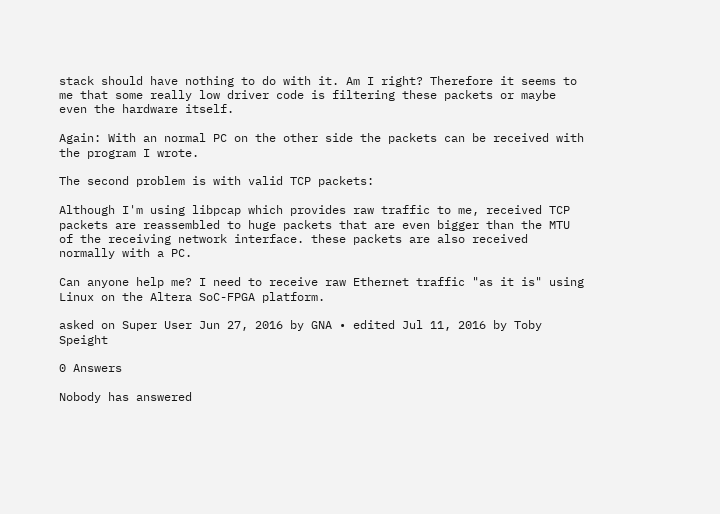stack should have nothing to do with it. Am I right? Therefore it seems to me that some really low driver code is filtering these packets or maybe even the hardware itself.

Again: With an normal PC on the other side the packets can be received with the program I wrote.

The second problem is with valid TCP packets:

Although I'm using libpcap which provides raw traffic to me, received TCP packets are reassembled to huge packets that are even bigger than the MTU of the receiving network interface. these packets are also received normally with a PC.

Can anyone help me? I need to receive raw Ethernet traffic "as it is" using Linux on the Altera SoC-FPGA platform.

asked on Super User Jun 27, 2016 by GNA • edited Jul 11, 2016 by Toby Speight

0 Answers

Nobody has answered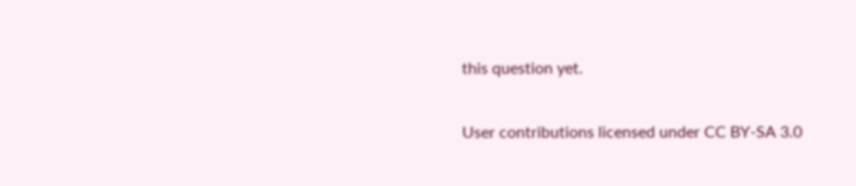this question yet.

User contributions licensed under CC BY-SA 3.0